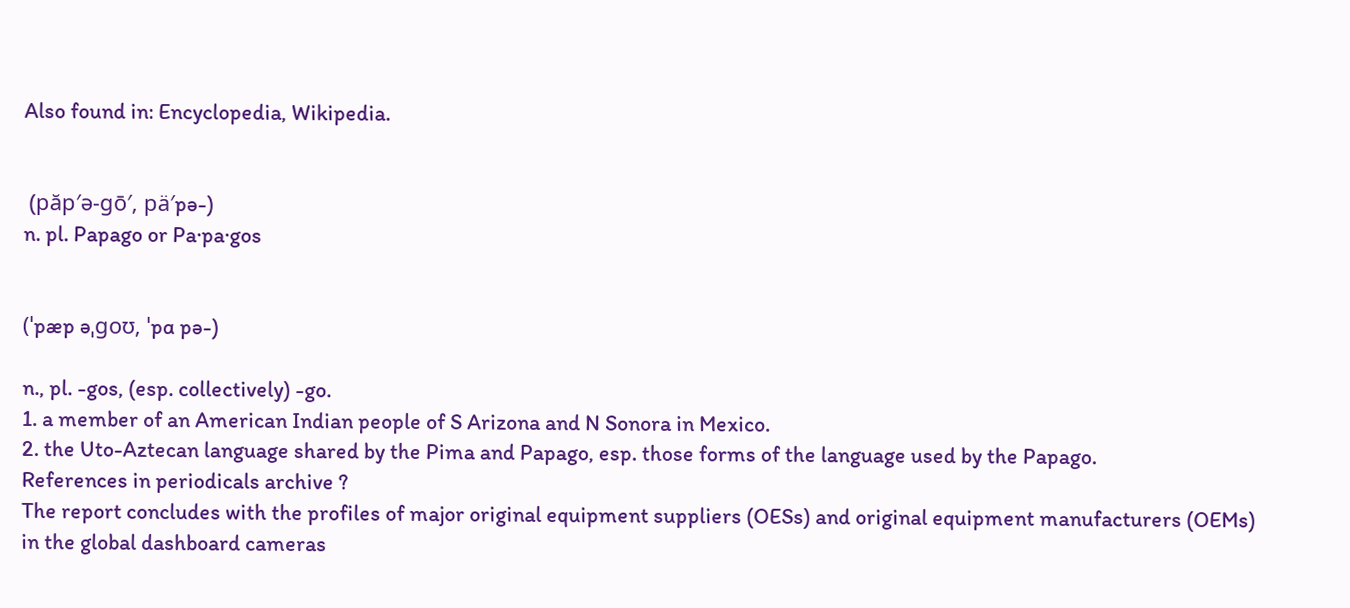Also found in: Encyclopedia, Wikipedia.


 (păp′ə-gō′, pä′pə-)
n. pl. Papago or Pa·pa·gos


(ˈpæp əˌgoʊ, ˈpɑ pə-)

n., pl. -gos, (esp. collectively) -go.
1. a member of an American Indian people of S Arizona and N Sonora in Mexico.
2. the Uto-Aztecan language shared by the Pima and Papago, esp. those forms of the language used by the Papago.
References in periodicals archive ?
The report concludes with the profiles of major original equipment suppliers (OESs) and original equipment manufacturers (OEMs) in the global dashboard cameras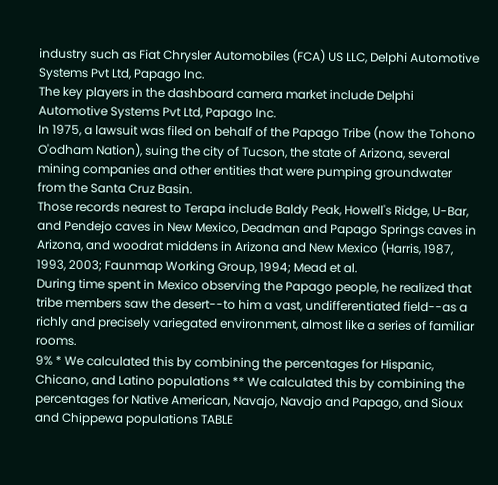industry such as Fiat Chrysler Automobiles (FCA) US LLC, Delphi Automotive Systems Pvt Ltd, Papago Inc.
The key players in the dashboard camera market include Delphi Automotive Systems Pvt Ltd, Papago Inc.
In 1975, a lawsuit was filed on behalf of the Papago Tribe (now the Tohono O'odham Nation), suing the city of Tucson, the state of Arizona, several mining companies and other entities that were pumping groundwater from the Santa Cruz Basin.
Those records nearest to Terapa include Baldy Peak, Howell's Ridge, U-Bar, and Pendejo caves in New Mexico, Deadman and Papago Springs caves in Arizona, and woodrat middens in Arizona and New Mexico (Harris, 1987, 1993, 2003; Faunmap Working Group, 1994; Mead et al.
During time spent in Mexico observing the Papago people, he realized that tribe members saw the desert--to him a vast, undifferentiated field--as a richly and precisely variegated environment, almost like a series of familiar rooms.
9% * We calculated this by combining the percentages for Hispanic, Chicano, and Latino populations ** We calculated this by combining the percentages for Native American, Navajo, Navajo and Papago, and Sioux and Chippewa populations TABLE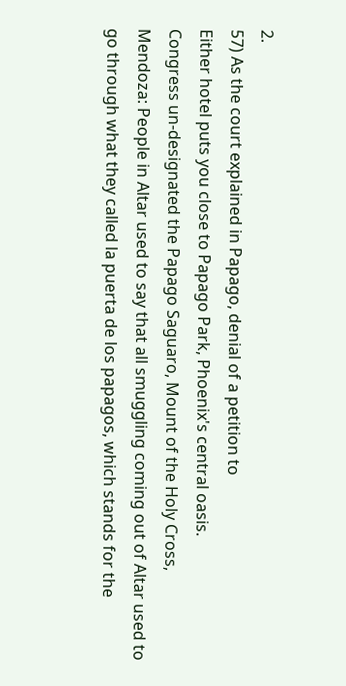2.
57) As the court explained in Papago, denial of a petition to
Either hotel puts you close to Papago Park, Phoenix's central oasis.
Congress un-designated the Papago Saguaro, Mount of the Holy Cross,
Mendoza: People in Altar used to say that all smuggling coming out of Altar used to go through what they called la puerta de los papagos, which stands for the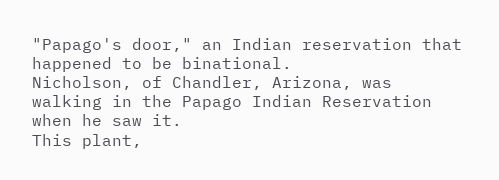"Papago's door," an Indian reservation that happened to be binational.
Nicholson, of Chandler, Arizona, was walking in the Papago Indian Reservation when he saw it.
This plant,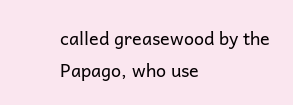called greasewood by the Papago, who use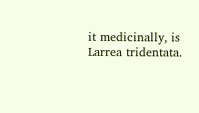it medicinally, is Larrea tridentata.